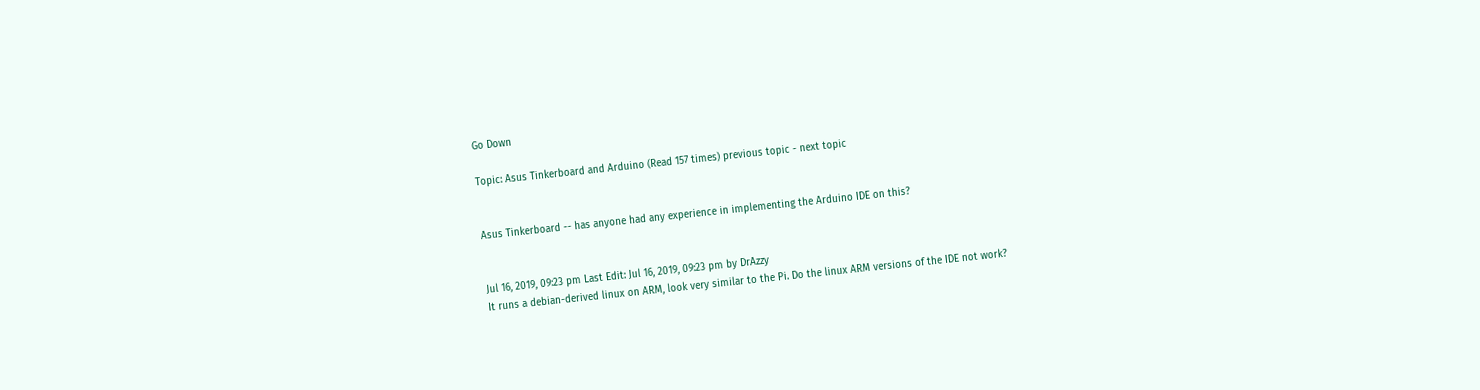Go Down

Topic: Asus Tinkerboard and Arduino (Read 157 times) previous topic - next topic


Asus Tinkerboard -- has anyone had any experience in implementing the Arduino IDE on this?


Jul 16, 2019, 09:23 pm Last Edit: Jul 16, 2019, 09:23 pm by DrAzzy
It runs a debian-derived linux on ARM, look very similar to the Pi. Do the linux ARM versions of the IDE not work?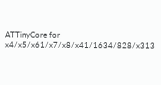ATTinyCore for x4/x5/x61/x7/x8/x41/1634/828/x313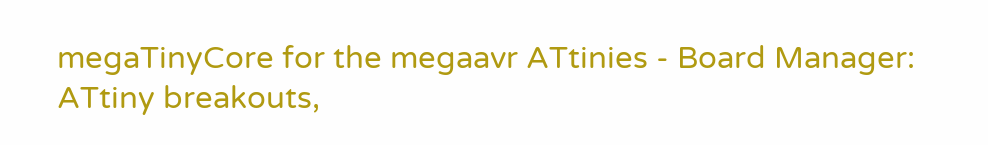megaTinyCore for the megaavr ATtinies - Board Manager:
ATtiny breakouts,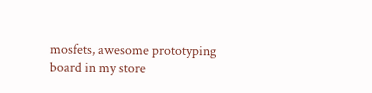mosfets, awesome prototyping board in my store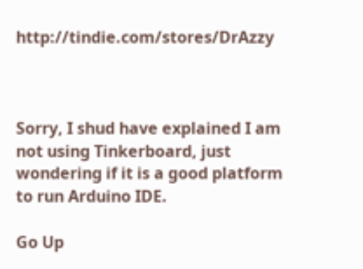http://tindie.com/stores/DrAzzy



Sorry, I shud have explained I am not using Tinkerboard, just wondering if it is a good platform to run Arduino IDE.

Go Up